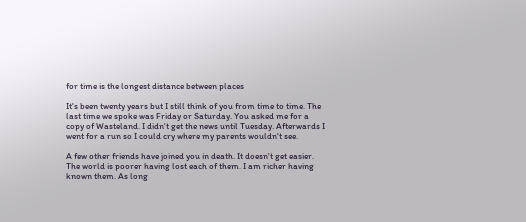for time is the longest distance between places

It's been twenty years but I still think of you from time to time. The last time we spoke was Friday or Saturday. You asked me for a copy of Wasteland. I didn't get the news until Tuesday. Afterwards I went for a run so I could cry where my parents wouldn't see.

A few other friends have joined you in death. It doesn't get easier. The world is poorer having lost each of them. I am richer having known them. As long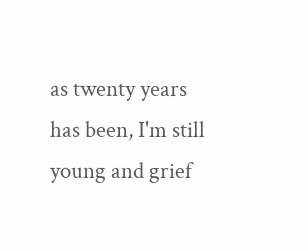as twenty years has been, I'm still young and grief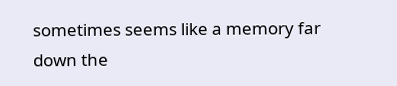sometimes seems like a memory far down the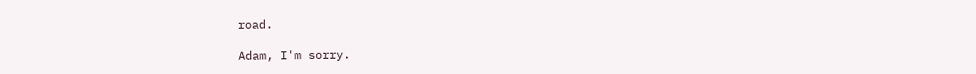road.

Adam, I'm sorry.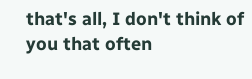that's all, I don't think of you that often